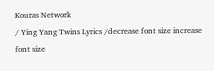Kouras Network
/ Ying Yang Twins Lyrics /decrease font size increase font size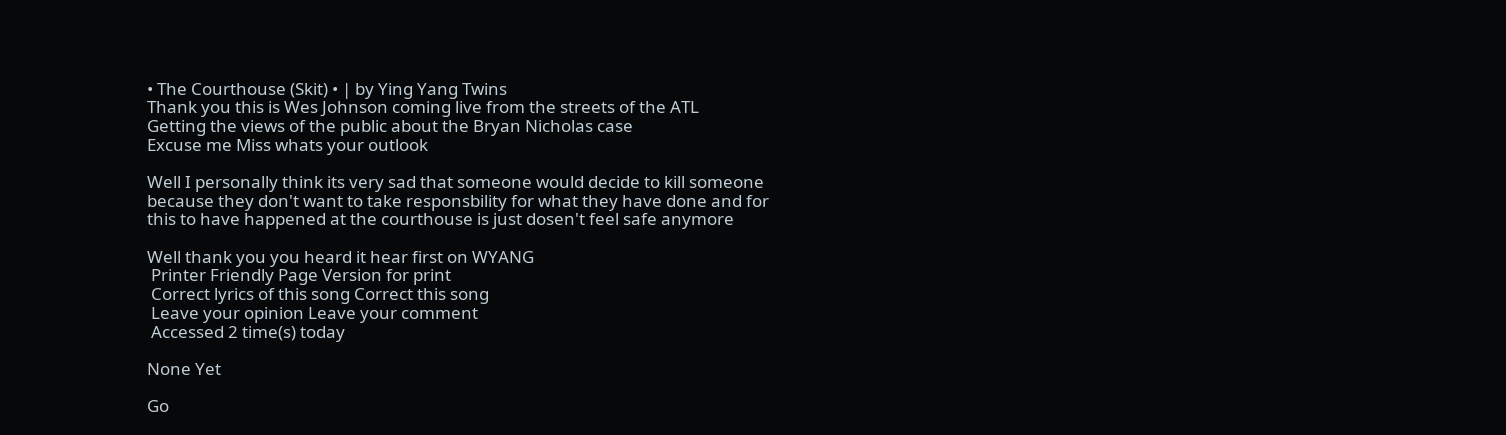• The Courthouse (Skit) • | by Ying Yang Twins
Thank you this is Wes Johnson coming live from the streets of the ATL
Getting the views of the public about the Bryan Nicholas case
Excuse me Miss whats your outlook

Well I personally think its very sad that someone would decide to kill someone because they don't want to take responsbility for what they have done and for this to have happened at the courthouse is just dosen't feel safe anymore

Well thank you you heard it hear first on WYANG
 Printer Friendly Page Version for print
 Correct lyrics of this song Correct this song
 Leave your opinion Leave your comment
 Accessed 2 time(s) today

None Yet

Go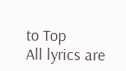to Top
All lyrics are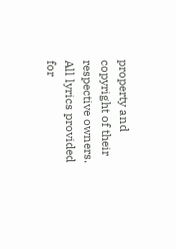property and copyright of their respective owners. All lyrics provided for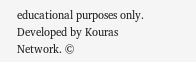educational purposes only.
Developed by Kouras Network. ©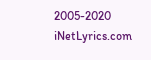2005-2020 iNetLyrics.com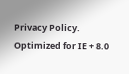Privacy Policy. Optimized for IE + 8.0